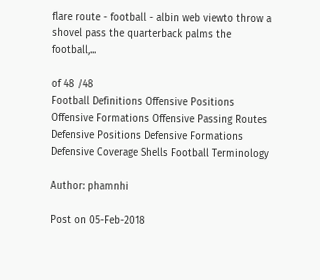flare route - football - albin web viewto throw a shovel pass the quarterback palms the football,...

of 48 /48
Football Definitions Offensive Positions Offensive Formations Offensive Passing Routes Defensive Positions Defensive Formations Defensive Coverage Shells Football Terminology

Author: phamnhi

Post on 05-Feb-2018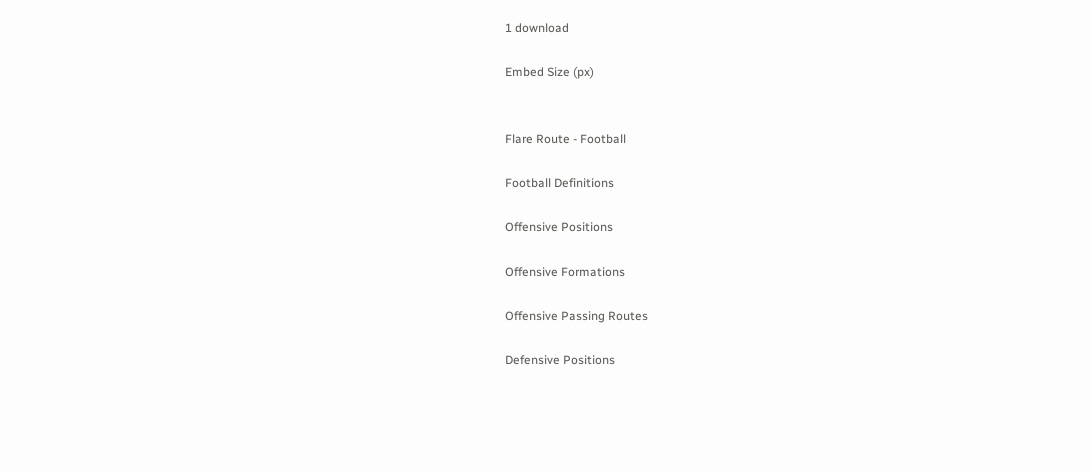1 download

Embed Size (px)


Flare Route - Football

Football Definitions

Offensive Positions

Offensive Formations

Offensive Passing Routes

Defensive Positions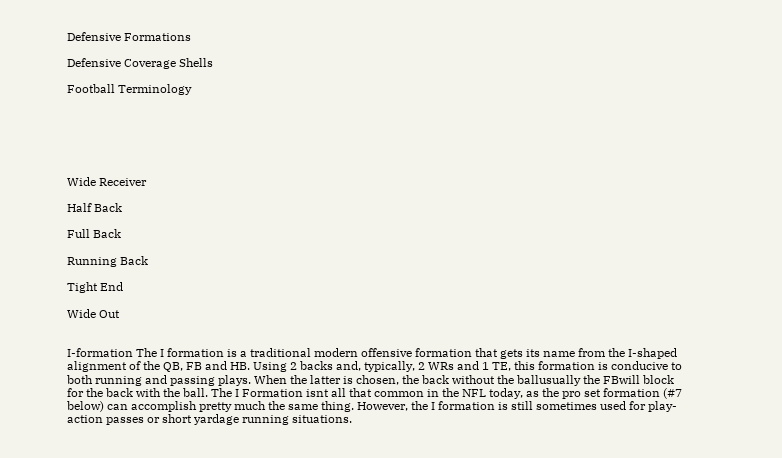Defensive Formations

Defensive Coverage Shells

Football Terminology






Wide Receiver

Half Back

Full Back

Running Back

Tight End

Wide Out


I-formation The I formation is a traditional modern offensive formation that gets its name from the I-shaped alignment of the QB, FB and HB. Using 2 backs and, typically, 2 WRs and 1 TE, this formation is conducive to both running and passing plays. When the latter is chosen, the back without the ballusually the FBwill block for the back with the ball. The I Formation isnt all that common in the NFL today, as the pro set formation (#7 below) can accomplish pretty much the same thing. However, the I formation is still sometimes used for play-action passes or short yardage running situations.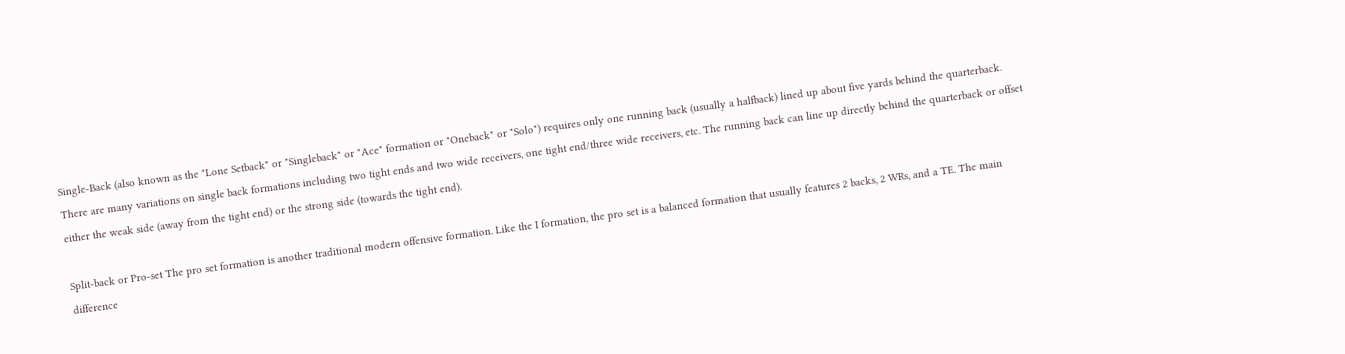Single-Back (also known as the "Lone Setback" or "Singleback" or "Ace" formation or "Oneback" or "Solo") requires only one running back (usually a halfback) lined up about five yards behind the quarterback. There are many variations on single back formations including two tight ends and two wide receivers, one tight end/three wide receivers, etc. The running back can line up directly behind the quarterback or offset either the weak side (away from the tight end) or the strong side (towards the tight end).

Split-back or Pro-set The pro set formation is another traditional modern offensive formation. Like the I formation, the pro set is a balanced formation that usually features 2 backs, 2 WRs, and a TE. The main difference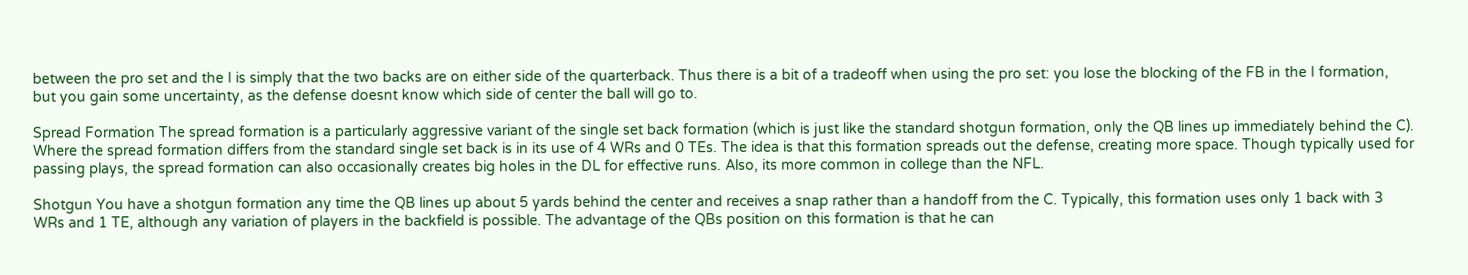between the pro set and the I is simply that the two backs are on either side of the quarterback. Thus there is a bit of a tradeoff when using the pro set: you lose the blocking of the FB in the I formation, but you gain some uncertainty, as the defense doesnt know which side of center the ball will go to.

Spread Formation The spread formation is a particularly aggressive variant of the single set back formation (which is just like the standard shotgun formation, only the QB lines up immediately behind the C). Where the spread formation differs from the standard single set back is in its use of 4 WRs and 0 TEs. The idea is that this formation spreads out the defense, creating more space. Though typically used for passing plays, the spread formation can also occasionally creates big holes in the DL for effective runs. Also, its more common in college than the NFL.

Shotgun You have a shotgun formation any time the QB lines up about 5 yards behind the center and receives a snap rather than a handoff from the C. Typically, this formation uses only 1 back with 3 WRs and 1 TE, although any variation of players in the backfield is possible. The advantage of the QBs position on this formation is that he can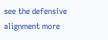see the defensive alignment more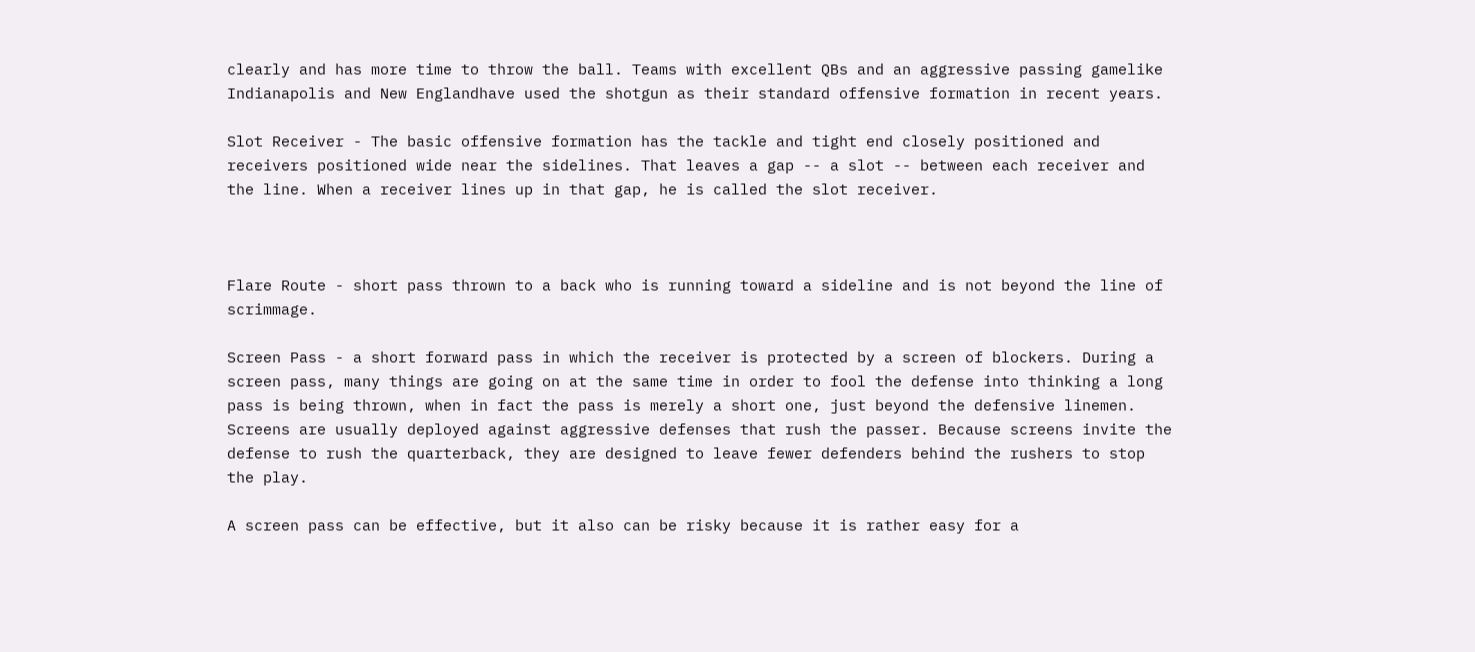clearly and has more time to throw the ball. Teams with excellent QBs and an aggressive passing gamelike Indianapolis and New Englandhave used the shotgun as their standard offensive formation in recent years.

Slot Receiver - The basic offensive formation has the tackle and tight end closely positioned and receivers positioned wide near the sidelines. That leaves a gap -- a slot -- between each receiver and the line. When a receiver lines up in that gap, he is called the slot receiver.



Flare Route - short pass thrown to a back who is running toward a sideline and is not beyond the line of scrimmage.

Screen Pass - a short forward pass in which the receiver is protected by a screen of blockers. During a screen pass, many things are going on at the same time in order to fool the defense into thinking a long pass is being thrown, when in fact the pass is merely a short one, just beyond the defensive linemen. Screens are usually deployed against aggressive defenses that rush the passer. Because screens invite the defense to rush the quarterback, they are designed to leave fewer defenders behind the rushers to stop the play.

A screen pass can be effective, but it also can be risky because it is rather easy for a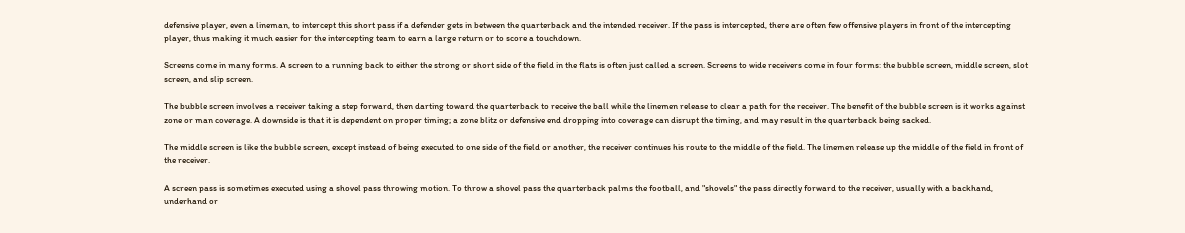defensive player, even a lineman, to intercept this short pass if a defender gets in between the quarterback and the intended receiver. If the pass is intercepted, there are often few offensive players in front of the intercepting player, thus making it much easier for the intercepting team to earn a large return or to score a touchdown.

Screens come in many forms. A screen to a running back to either the strong or short side of the field in the flats is often just called a screen. Screens to wide receivers come in four forms: the bubble screen, middle screen, slot screen, and slip screen.

The bubble screen involves a receiver taking a step forward, then darting toward the quarterback to receive the ball while the linemen release to clear a path for the receiver. The benefit of the bubble screen is it works against zone or man coverage. A downside is that it is dependent on proper timing; a zone blitz or defensive end dropping into coverage can disrupt the timing, and may result in the quarterback being sacked.

The middle screen is like the bubble screen, except instead of being executed to one side of the field or another, the receiver continues his route to the middle of the field. The linemen release up the middle of the field in front of the receiver.

A screen pass is sometimes executed using a shovel pass throwing motion. To throw a shovel pass the quarterback palms the football, and "shovels" the pass directly forward to the receiver, usually with a backhand, underhand or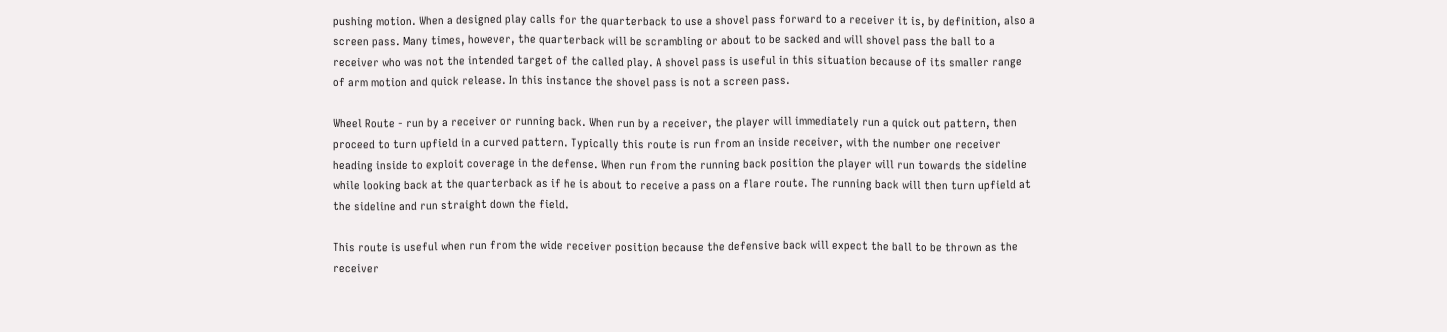pushing motion. When a designed play calls for the quarterback to use a shovel pass forward to a receiver it is, by definition, also a screen pass. Many times, however, the quarterback will be scrambling or about to be sacked and will shovel pass the ball to a receiver who was not the intended target of the called play. A shovel pass is useful in this situation because of its smaller range of arm motion and quick release. In this instance the shovel pass is not a screen pass.

Wheel Route - run by a receiver or running back. When run by a receiver, the player will immediately run a quick out pattern, then proceed to turn upfield in a curved pattern. Typically this route is run from an inside receiver, with the number one receiver heading inside to exploit coverage in the defense. When run from the running back position the player will run towards the sideline while looking back at the quarterback as if he is about to receive a pass on a flare route. The running back will then turn upfield at the sideline and run straight down the field.

This route is useful when run from the wide receiver position because the defensive back will expect the ball to be thrown as the receiver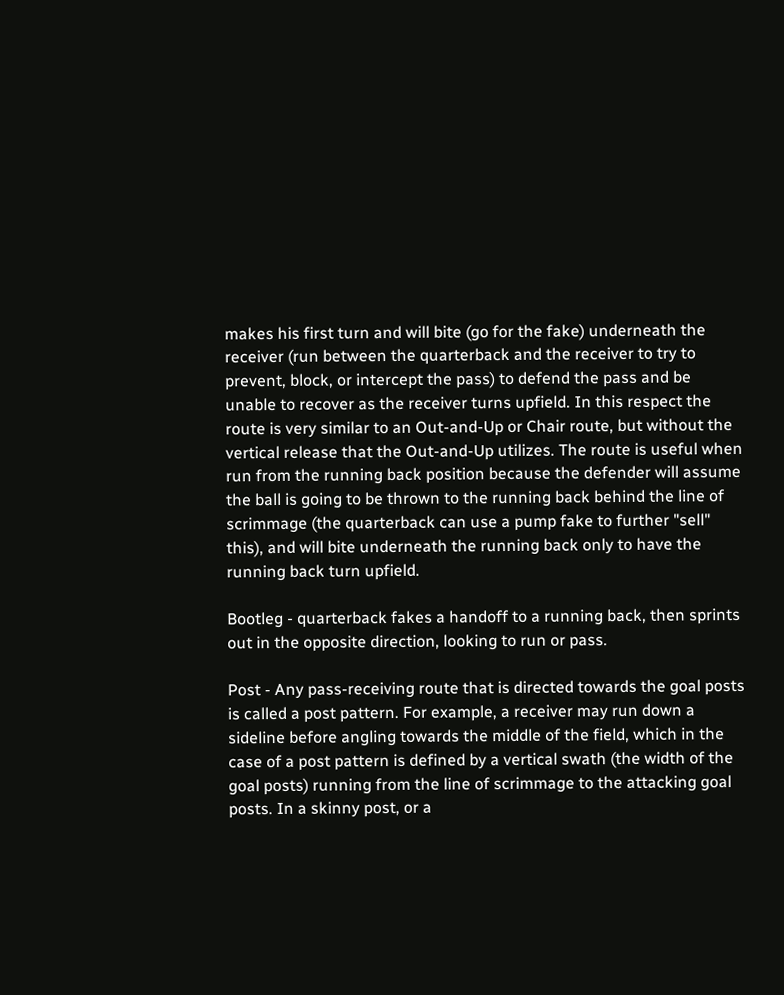makes his first turn and will bite (go for the fake) underneath the receiver (run between the quarterback and the receiver to try to prevent, block, or intercept the pass) to defend the pass and be unable to recover as the receiver turns upfield. In this respect the route is very similar to an Out-and-Up or Chair route, but without the vertical release that the Out-and-Up utilizes. The route is useful when run from the running back position because the defender will assume the ball is going to be thrown to the running back behind the line of scrimmage (the quarterback can use a pump fake to further "sell" this), and will bite underneath the running back only to have the running back turn upfield.

Bootleg - quarterback fakes a handoff to a running back, then sprints out in the opposite direction, looking to run or pass.

Post - Any pass-receiving route that is directed towards the goal posts is called a post pattern. For example, a receiver may run down a sideline before angling towards the middle of the field, which in the case of a post pattern is defined by a vertical swath (the width of the goal posts) running from the line of scrimmage to the attacking goal posts. In a skinny post, or a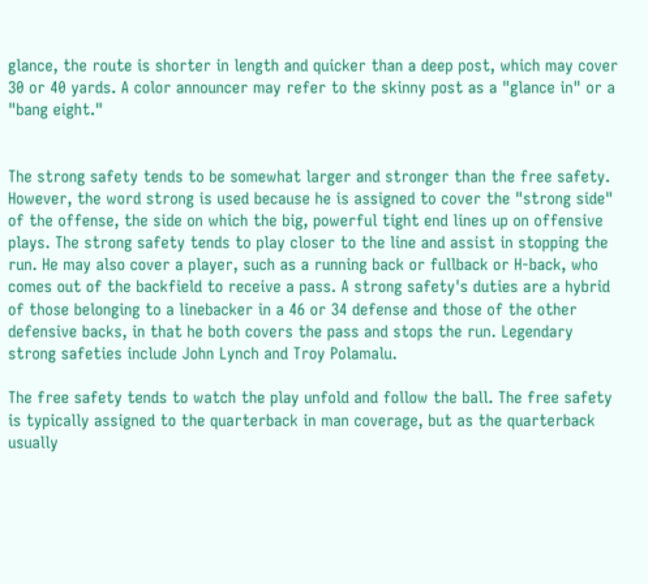glance, the route is shorter in length and quicker than a deep post, which may cover 30 or 40 yards. A color announcer may refer to the skinny post as a "glance in" or a "bang eight."


The strong safety tends to be somewhat larger and stronger than the free safety. However, the word strong is used because he is assigned to cover the "strong side" of the offense, the side on which the big, powerful tight end lines up on offensive plays. The strong safety tends to play closer to the line and assist in stopping the run. He may also cover a player, such as a running back or fullback or H-back, who comes out of the backfield to receive a pass. A strong safety's duties are a hybrid of those belonging to a linebacker in a 46 or 34 defense and those of the other defensive backs, in that he both covers the pass and stops the run. Legendary strong safeties include John Lynch and Troy Polamalu.

The free safety tends to watch the play unfold and follow the ball. The free safety is typically assigned to the quarterback in man coverage, but as the quarterback usually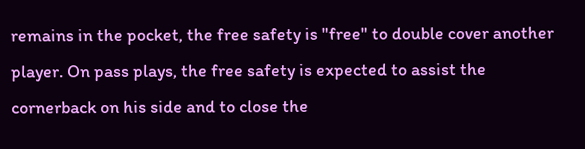remains in the pocket, the free safety is "free" to double cover another player. On pass plays, the free safety is expected to assist the cornerback on his side and to close the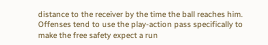distance to the receiver by the time the ball reaches him. Offenses tend to use the play-action pass specifically to make the free safety expect a run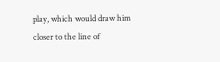play, which would draw him closer to the line of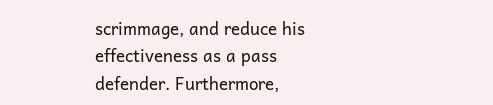scrimmage, and reduce his effectiveness as a pass defender. Furthermore,